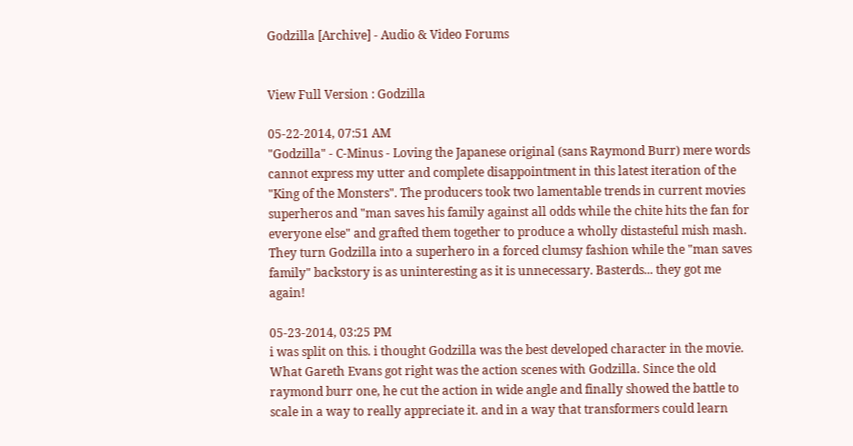Godzilla [Archive] - Audio & Video Forums


View Full Version : Godzilla

05-22-2014, 07:51 AM
"Godzilla" - C-Minus - Loving the Japanese original (sans Raymond Burr) mere words cannot express my utter and complete disappointment in this latest iteration of the "King of the Monsters". The producers took two lamentable trends in current movies superheros and "man saves his family against all odds while the chite hits the fan for everyone else" and grafted them together to produce a wholly distasteful mish mash. They turn Godzilla into a superhero in a forced clumsy fashion while the "man saves family" backstory is as uninteresting as it is unnecessary. Basterds... they got me again!

05-23-2014, 03:25 PM
i was split on this. i thought Godzilla was the best developed character in the movie. What Gareth Evans got right was the action scenes with Godzilla. Since the old raymond burr one, he cut the action in wide angle and finally showed the battle to scale in a way to really appreciate it. and in a way that transformers could learn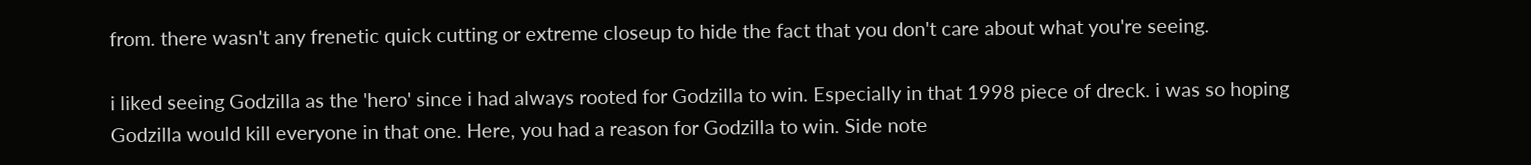from. there wasn't any frenetic quick cutting or extreme closeup to hide the fact that you don't care about what you're seeing.

i liked seeing Godzilla as the 'hero' since i had always rooted for Godzilla to win. Especially in that 1998 piece of dreck. i was so hoping Godzilla would kill everyone in that one. Here, you had a reason for Godzilla to win. Side note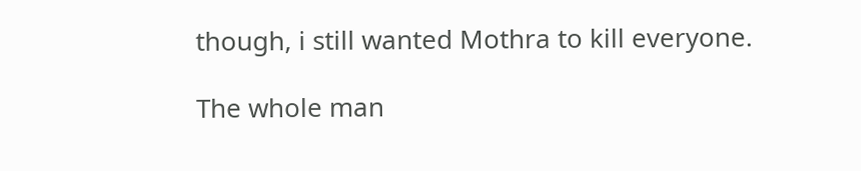though, i still wanted Mothra to kill everyone.

The whole man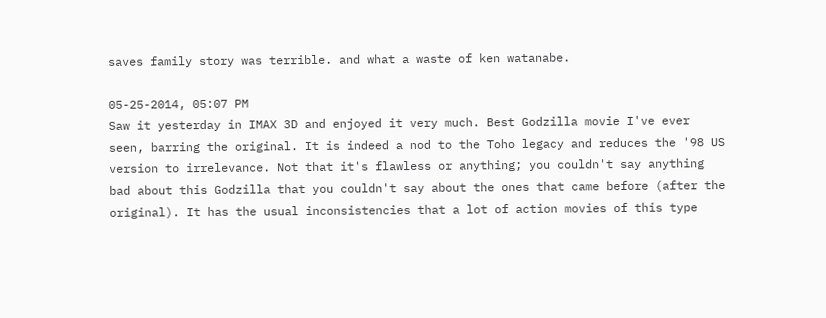saves family story was terrible. and what a waste of ken watanabe.

05-25-2014, 05:07 PM
Saw it yesterday in IMAX 3D and enjoyed it very much. Best Godzilla movie I've ever seen, barring the original. It is indeed a nod to the Toho legacy and reduces the '98 US version to irrelevance. Not that it's flawless or anything; you couldn't say anything bad about this Godzilla that you couldn't say about the ones that came before (after the original). It has the usual inconsistencies that a lot of action movies of this type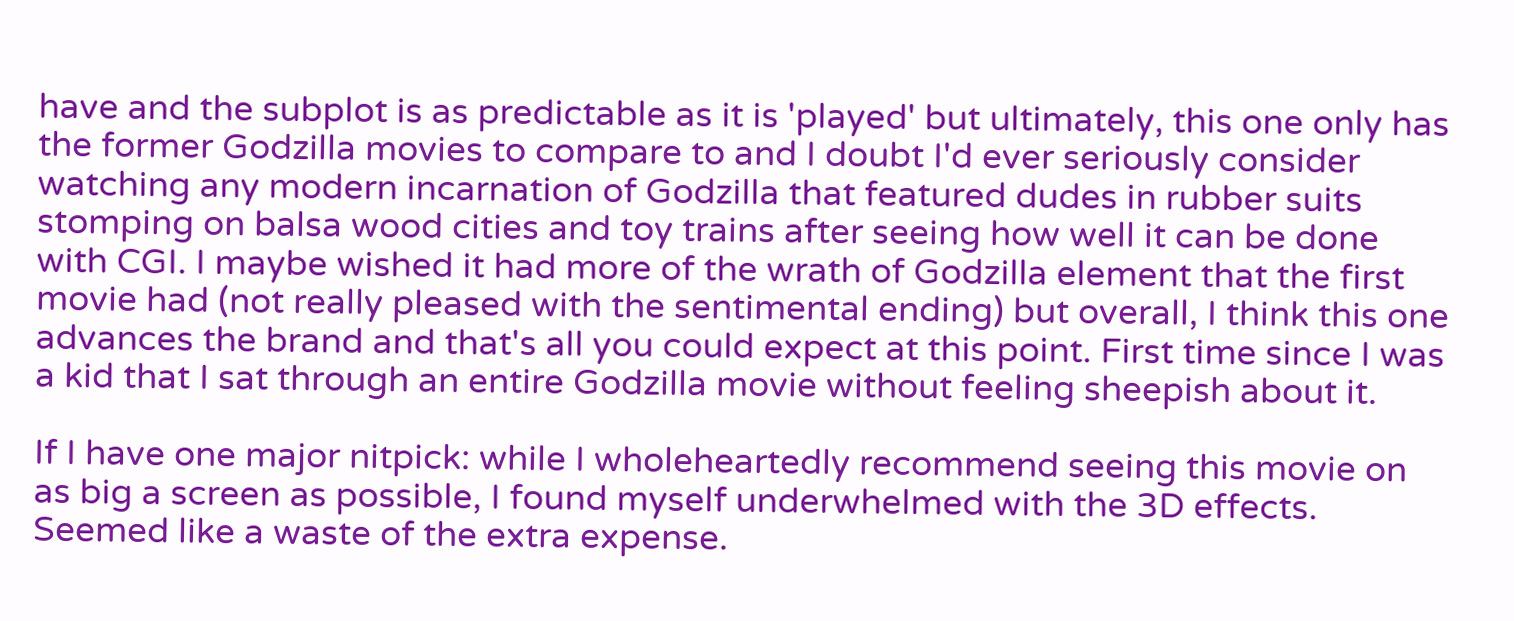have and the subplot is as predictable as it is 'played' but ultimately, this one only has the former Godzilla movies to compare to and I doubt I'd ever seriously consider watching any modern incarnation of Godzilla that featured dudes in rubber suits stomping on balsa wood cities and toy trains after seeing how well it can be done with CGI. I maybe wished it had more of the wrath of Godzilla element that the first movie had (not really pleased with the sentimental ending) but overall, I think this one advances the brand and that's all you could expect at this point. First time since I was a kid that I sat through an entire Godzilla movie without feeling sheepish about it.

If I have one major nitpick: while I wholeheartedly recommend seeing this movie on as big a screen as possible, I found myself underwhelmed with the 3D effects. Seemed like a waste of the extra expense.